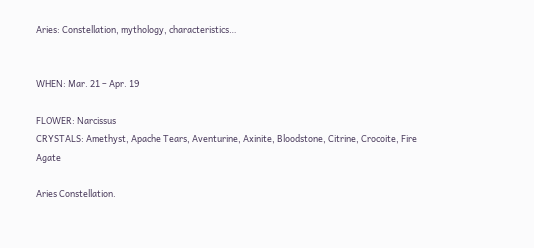Aries: Constellation, mythology, characteristics…


WHEN: Mar. 21 – Apr. 19

FLOWER: Narcissus
CRYSTALS: Amethyst, Apache Tears, Aventurine, Axinite, Bloodstone, Citrine, Crocoite, Fire Agate

Aries Constellation.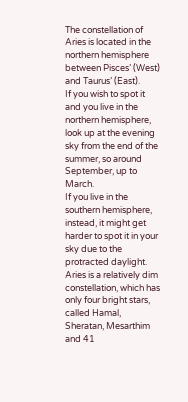The constellation of Aries is located in the northern hemisphere between Pisces’ (West) and Taurus’ (East).
If you wish to spot it and you live in the northern hemisphere, look up at the evening sky from the end of the summer, so around September, up to March.
If you live in the southern hemisphere, instead, it might get harder to spot it in your sky due to the protracted daylight.
Aries is a relatively dim constellation, which has only four bright stars, called Hamal, Sheratan, Mesarthim and 41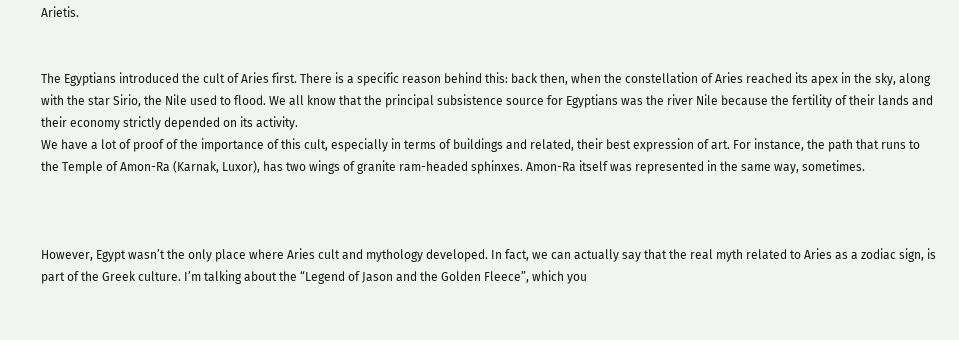Arietis.


The Egyptians introduced the cult of Aries first. There is a specific reason behind this: back then, when the constellation of Aries reached its apex in the sky, along with the star Sirio, the Nile used to flood. We all know that the principal subsistence source for Egyptians was the river Nile because the fertility of their lands and their economy strictly depended on its activity.
We have a lot of proof of the importance of this cult, especially in terms of buildings and related, their best expression of art. For instance, the path that runs to the Temple of Amon-Ra (Karnak, Luxor), has two wings of granite ram-headed sphinxes. Amon-Ra itself was represented in the same way, sometimes.



However, Egypt wasn’t the only place where Aries cult and mythology developed. In fact, we can actually say that the real myth related to Aries as a zodiac sign, is part of the Greek culture. I’m talking about the “Legend of Jason and the Golden Fleece”, which you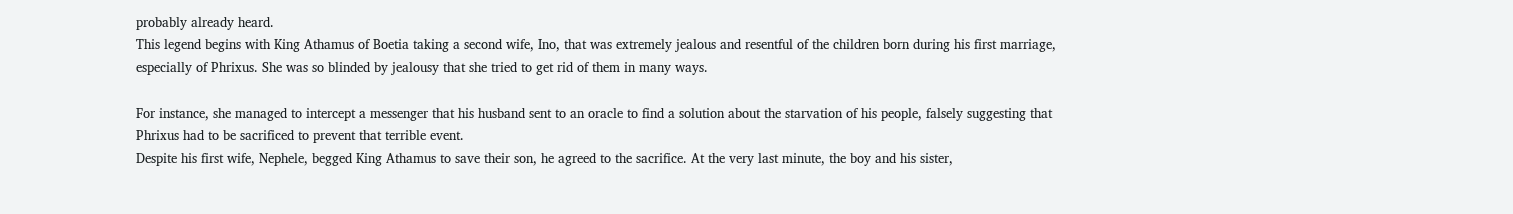probably already heard.
This legend begins with King Athamus of Boetia taking a second wife, Ino, that was extremely jealous and resentful of the children born during his first marriage, especially of Phrixus. She was so blinded by jealousy that she tried to get rid of them in many ways.

For instance, she managed to intercept a messenger that his husband sent to an oracle to find a solution about the starvation of his people, falsely suggesting that Phrixus had to be sacrificed to prevent that terrible event.
Despite his first wife, Nephele, begged King Athamus to save their son, he agreed to the sacrifice. At the very last minute, the boy and his sister,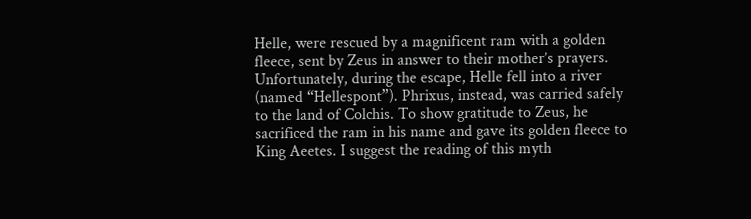Helle, were rescued by a magnificent ram with a golden fleece, sent by Zeus in answer to their mother’s prayers. Unfortunately, during the escape, Helle fell into a river (named “Hellespont”). Phrixus, instead, was carried safely to the land of Colchis. To show gratitude to Zeus, he sacrificed the ram in his name and gave its golden fleece to King Aeetes. I suggest the reading of this myth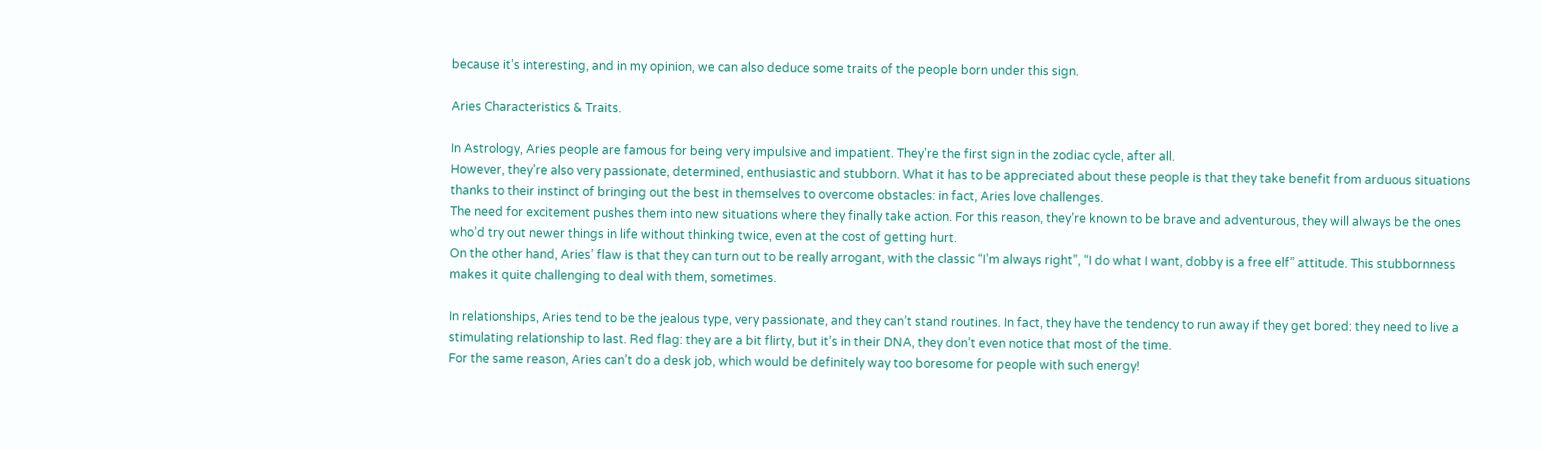because it’s interesting, and in my opinion, we can also deduce some traits of the people born under this sign.

Aries Characteristics & Traits.

In Astrology, Aries people are famous for being very impulsive and impatient. They’re the first sign in the zodiac cycle, after all.
However, they’re also very passionate, determined, enthusiastic and stubborn. What it has to be appreciated about these people is that they take benefit from arduous situations thanks to their instinct of bringing out the best in themselves to overcome obstacles: in fact, Aries love challenges.
The need for excitement pushes them into new situations where they finally take action. For this reason, they’re known to be brave and adventurous, they will always be the ones who’d try out newer things in life without thinking twice, even at the cost of getting hurt.
On the other hand, Aries’ flaw is that they can turn out to be really arrogant, with the classic “I’m always right”, “I do what I want, dobby is a free elf” attitude. This stubbornness makes it quite challenging to deal with them, sometimes.

In relationships, Aries tend to be the jealous type, very passionate, and they can’t stand routines. In fact, they have the tendency to run away if they get bored: they need to live a stimulating relationship to last. Red flag: they are a bit flirty, but it’s in their DNA, they don’t even notice that most of the time.
For the same reason, Aries can’t do a desk job, which would be definitely way too boresome for people with such energy!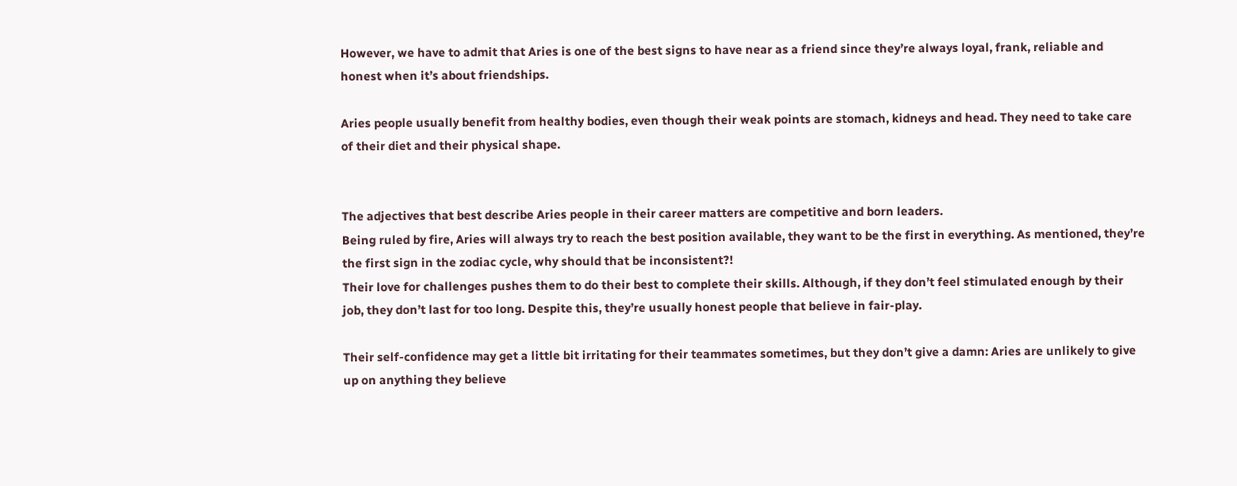However, we have to admit that Aries is one of the best signs to have near as a friend since they’re always loyal, frank, reliable and honest when it’s about friendships.

Aries people usually benefit from healthy bodies, even though their weak points are stomach, kidneys and head. They need to take care of their diet and their physical shape.


The adjectives that best describe Aries people in their career matters are competitive and born leaders.
Being ruled by fire, Aries will always try to reach the best position available, they want to be the first in everything. As mentioned, they’re the first sign in the zodiac cycle, why should that be inconsistent?!
Their love for challenges pushes them to do their best to complete their skills. Although, if they don’t feel stimulated enough by their job, they don’t last for too long. Despite this, they’re usually honest people that believe in fair-play.

Their self-confidence may get a little bit irritating for their teammates sometimes, but they don’t give a damn: Aries are unlikely to give up on anything they believe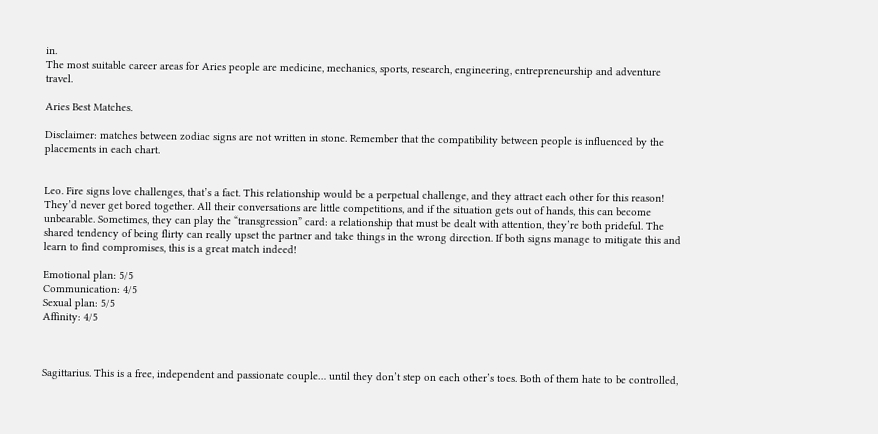in.
The most suitable career areas for Aries people are medicine, mechanics, sports, research, engineering, entrepreneurship and adventure travel.

Aries Best Matches.

Disclaimer: matches between zodiac signs are not written in stone. Remember that the compatibility between people is influenced by the placements in each chart.


Leo. Fire signs love challenges, that’s a fact. This relationship would be a perpetual challenge, and they attract each other for this reason! They’d never get bored together. All their conversations are little competitions, and if the situation gets out of hands, this can become unbearable. Sometimes, they can play the “transgression” card: a relationship that must be dealt with attention, they’re both prideful. The shared tendency of being flirty can really upset the partner and take things in the wrong direction. If both signs manage to mitigate this and learn to find compromises, this is a great match indeed!

Emotional plan: 5/5
Communication: 4/5
Sexual plan: 5/5
Affinity: 4/5



Sagittarius. This is a free, independent and passionate couple… until they don’t step on each other’s toes. Both of them hate to be controlled,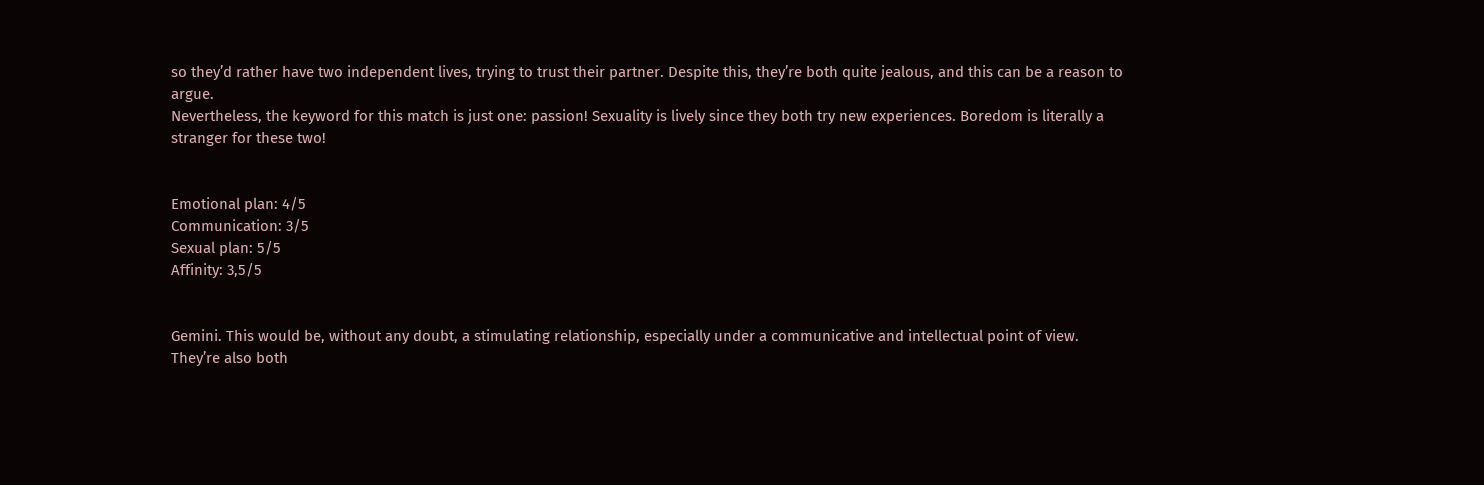so they’d rather have two independent lives, trying to trust their partner. Despite this, they’re both quite jealous, and this can be a reason to argue.
Nevertheless, the keyword for this match is just one: passion! Sexuality is lively since they both try new experiences. Boredom is literally a stranger for these two!


Emotional plan: 4/5
Communication: 3/5
Sexual plan: 5/5
Affinity: 3,5/5


Gemini. This would be, without any doubt, a stimulating relationship, especially under a communicative and intellectual point of view. They’re also both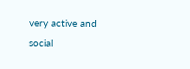very active and social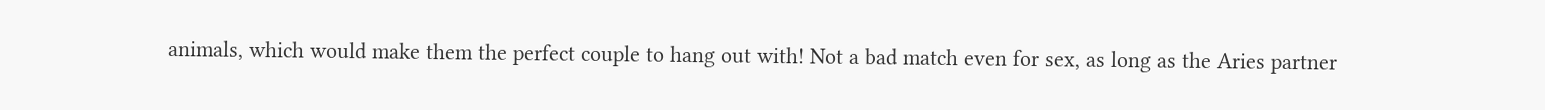animals, which would make them the perfect couple to hang out with! Not a bad match even for sex, as long as the Aries partner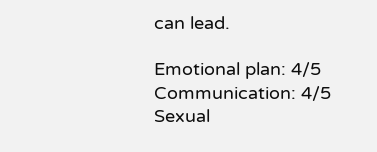can lead.

Emotional plan: 4/5
Communication: 4/5
Sexual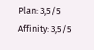Plan: 3,5/5
Affinity: 3,5/5